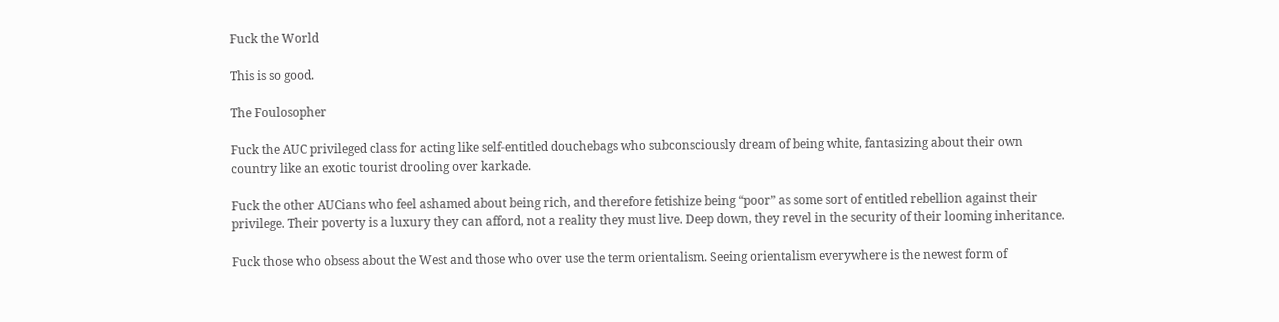Fuck the World

This is so good.

The Foulosopher

Fuck the AUC privileged class for acting like self-entitled douchebags who subconsciously dream of being white, fantasizing about their own country like an exotic tourist drooling over karkade.

Fuck the other AUCians who feel ashamed about being rich, and therefore fetishize being “poor” as some sort of entitled rebellion against their privilege. Their poverty is a luxury they can afford, not a reality they must live. Deep down, they revel in the security of their looming inheritance.

Fuck those who obsess about the West and those who over use the term orientalism. Seeing orientalism everywhere is the newest form of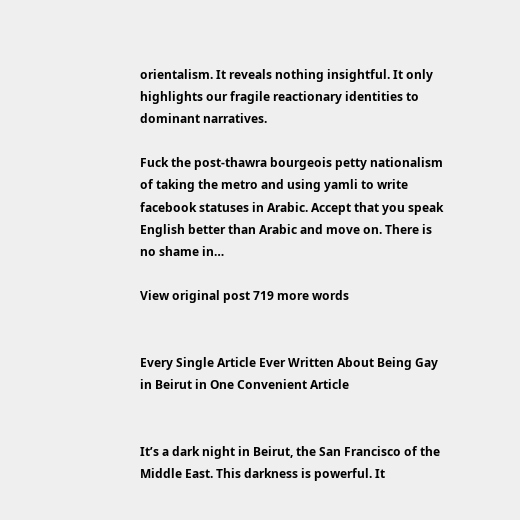orientalism. It reveals nothing insightful. It only highlights our fragile reactionary identities to dominant narratives.

Fuck the post-thawra bourgeois petty nationalism of taking the metro and using yamli to write facebook statuses in Arabic. Accept that you speak English better than Arabic and move on. There is no shame in…

View original post 719 more words


Every Single Article Ever Written About Being Gay in Beirut in One Convenient Article


It’s a dark night in Beirut, the San Francisco of the Middle East. This darkness is powerful. It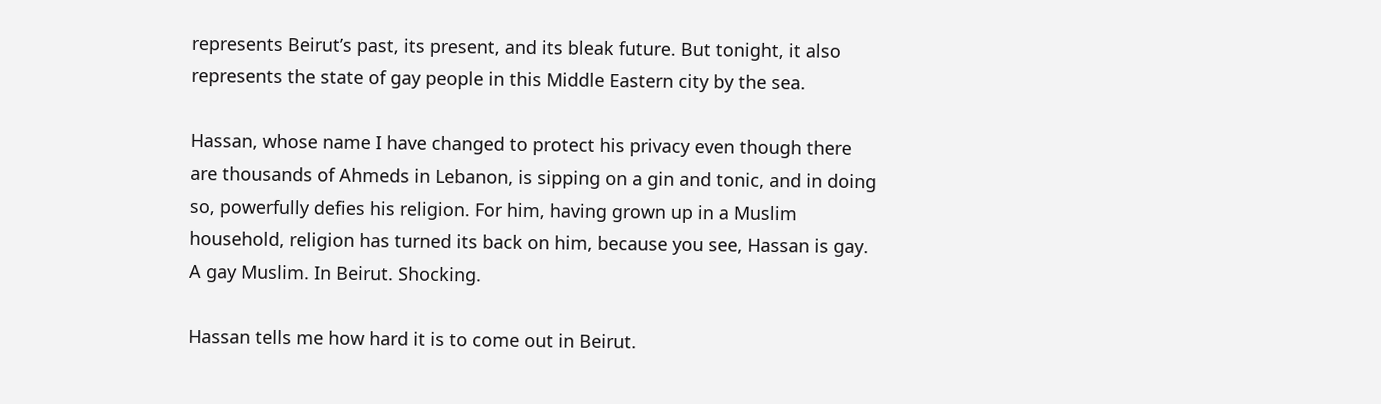represents Beirut’s past, its present, and its bleak future. But tonight, it also represents the state of gay people in this Middle Eastern city by the sea.

Hassan, whose name I have changed to protect his privacy even though there are thousands of Ahmeds in Lebanon, is sipping on a gin and tonic, and in doing so, powerfully defies his religion. For him, having grown up in a Muslim household, religion has turned its back on him, because you see, Hassan is gay. A gay Muslim. In Beirut. Shocking.

Hassan tells me how hard it is to come out in Beirut.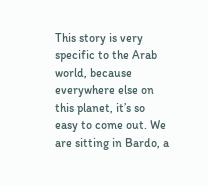This story is very specific to the Arab world, because everywhere else on this planet, it’s so easy to come out. We are sitting in Bardo, a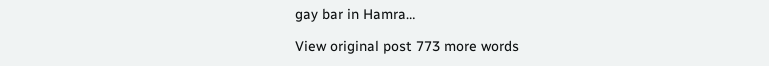gay bar in Hamra…

View original post 773 more words